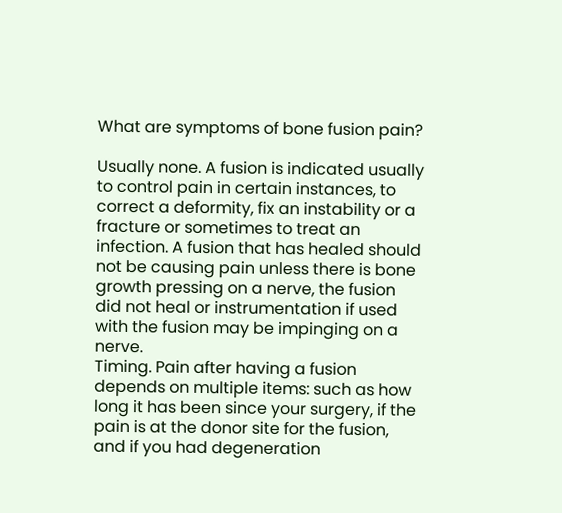What are symptoms of bone fusion pain?

Usually none. A fusion is indicated usually to control pain in certain instances, to correct a deformity, fix an instability or a fracture or sometimes to treat an infection. A fusion that has healed should not be causing pain unless there is bone growth pressing on a nerve, the fusion did not heal or instrumentation if used with the fusion may be impinging on a nerve.
Timing. Pain after having a fusion depends on multiple items: such as how long it has been since your surgery, if the pain is at the donor site for the fusion, and if you had degeneration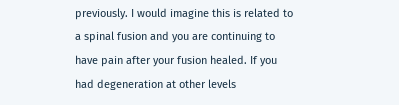previously. I would imagine this is related to a spinal fusion and you are continuing to have pain after your fusion healed. If you had degeneration at other levels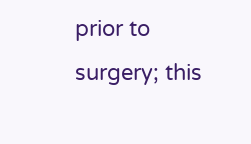prior to surgery; this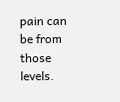pain can be from those levels.